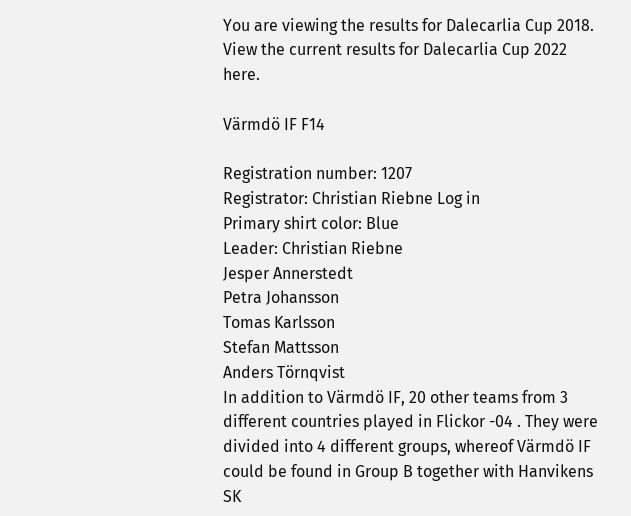You are viewing the results for Dalecarlia Cup 2018. View the current results for Dalecarlia Cup 2022 here.

Värmdö IF F14

Registration number: 1207
Registrator: Christian Riebne Log in
Primary shirt color: Blue
Leader: Christian Riebne
Jesper Annerstedt
Petra Johansson
Tomas Karlsson
Stefan Mattsson
Anders Törnqvist
In addition to Värmdö IF, 20 other teams from 3 different countries played in Flickor -04 . They were divided into 4 different groups, whereof Värmdö IF could be found in Group B together with Hanvikens SK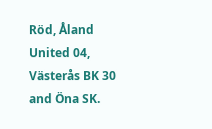Röd, Åland United 04, Västerås BK 30 and Öna SK.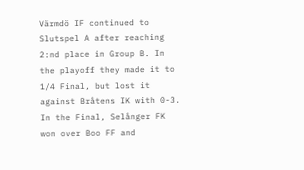Värmdö IF continued to Slutspel A after reaching 2:nd place in Group B. In the playoff they made it to 1/4 Final, but lost it against Bråtens IK with 0-3. In the Final, Selånger FK won over Boo FF and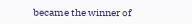became the winner of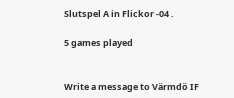Slutspel A in Flickor -04 .

5 games played


Write a message to Värmdö IF